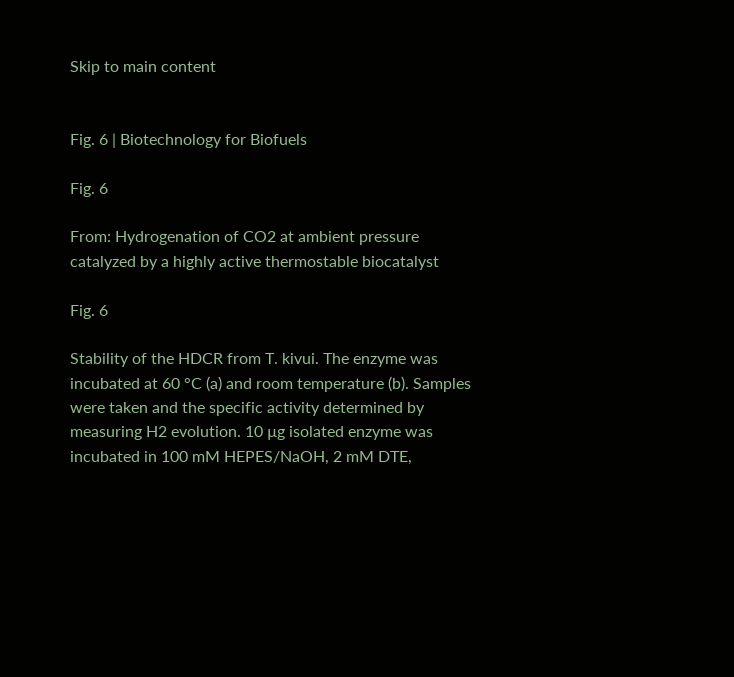Skip to main content


Fig. 6 | Biotechnology for Biofuels

Fig. 6

From: Hydrogenation of CO2 at ambient pressure catalyzed by a highly active thermostable biocatalyst

Fig. 6

Stability of the HDCR from T. kivui. The enzyme was incubated at 60 °C (a) and room temperature (b). Samples were taken and the specific activity determined by measuring H2 evolution. 10 µg isolated enzyme was incubated in 100 mM HEPES/NaOH, 2 mM DTE,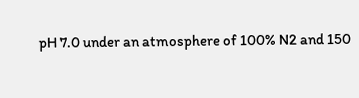pH 7.0 under an atmosphere of 100% N2 and 150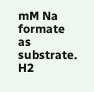mM Na formate as substrate. H2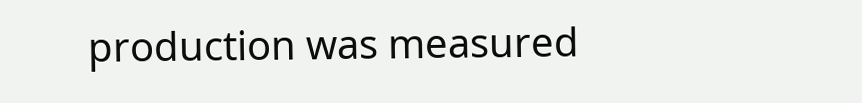production was measured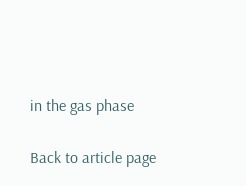in the gas phase

Back to article page